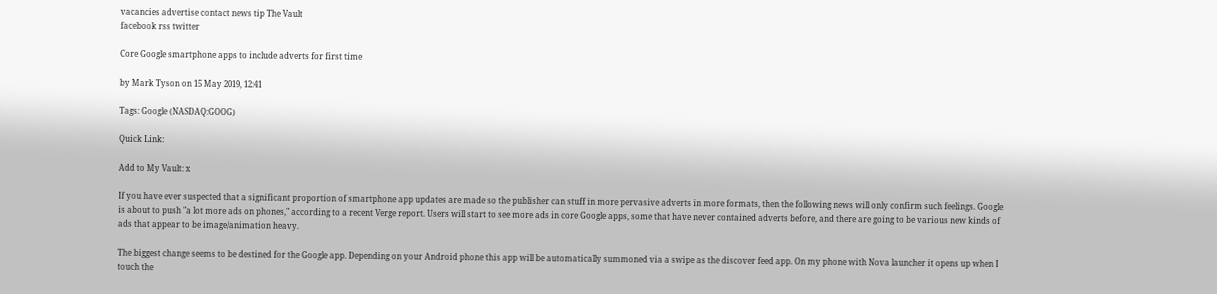vacancies advertise contact news tip The Vault
facebook rss twitter

Core Google smartphone apps to include adverts for first time

by Mark Tyson on 15 May 2019, 12:41

Tags: Google (NASDAQ:GOOG)

Quick Link:

Add to My Vault: x

If you have ever suspected that a significant proportion of smartphone app updates are made so the publisher can stuff in more pervasive adverts in more formats, then the following news will only confirm such feelings. Google is about to push "a lot more ads on phones," according to a recent Verge report. Users will start to see more ads in core Google apps, some that have never contained adverts before, and there are going to be various new kinds of ads that appear to be image/animation heavy.

The biggest change seems to be destined for the Google app. Depending on your Android phone this app will be automatically summoned via a swipe as the discover feed app. On my phone with Nova launcher it opens up when I touch the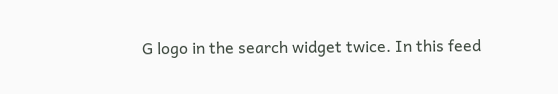G logo in the search widget twice. In this feed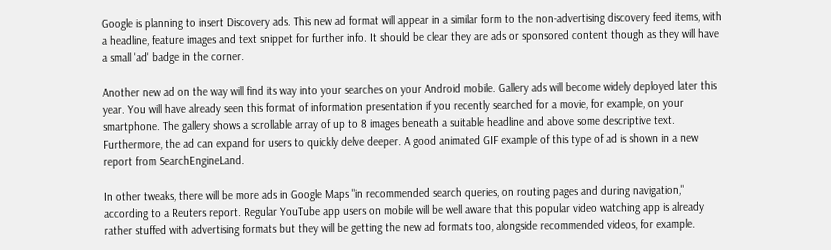Google is planning to insert Discovery ads. This new ad format will appear in a similar form to the non-advertising discovery feed items, with a headline, feature images and text snippet for further info. It should be clear they are ads or sponsored content though as they will have a small 'ad' badge in the corner.

Another new ad on the way will find its way into your searches on your Android mobile. Gallery ads will become widely deployed later this year. You will have already seen this format of information presentation if you recently searched for a movie, for example, on your smartphone. The gallery shows a scrollable array of up to 8 images beneath a suitable headline and above some descriptive text. Furthermore, the ad can expand for users to quickly delve deeper. A good animated GIF example of this type of ad is shown in a new report from SearchEngineLand.

In other tweaks, there will be more ads in Google Maps "in recommended search queries, on routing pages and during navigation," according to a Reuters report. Regular YouTube app users on mobile will be well aware that this popular video watching app is already rather stuffed with advertising formats but they will be getting the new ad formats too, alongside recommended videos, for example.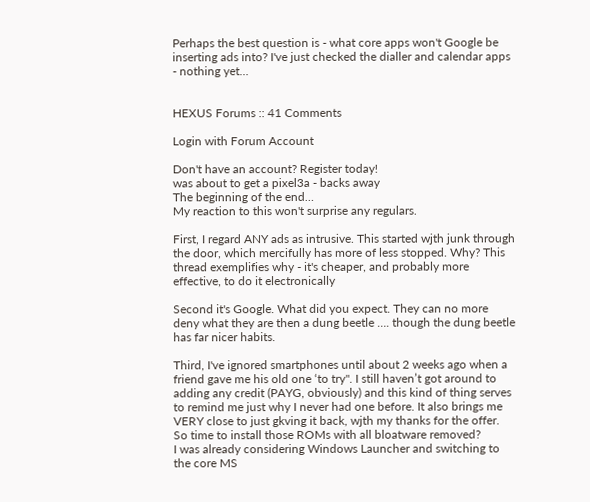Perhaps the best question is - what core apps won't Google be inserting ads into? I've just checked the dialler and calendar apps - nothing yet…


HEXUS Forums :: 41 Comments

Login with Forum Account

Don't have an account? Register today!
was about to get a pixel3a - backs away
The beginning of the end…
My reaction to this won't surprise any regulars.

First, I regard ANY ads as intrusive. This started wjth junk through the door, which mercifully has more of less stopped. Why? This thread exemplifies why - it's cheaper, and probably more effective, to do it electronically

Second it's Google. What did you expect. They can no more deny what they are then a dung beetle …. though the dung beetle has far nicer habits.

Third, I've ignored smartphones until about 2 weeks ago when a friend gave me his old one ‘to try". I still haven’t got around to adding any credit (PAYG, obviously) and this kind of thing serves to remind me just why I never had one before. It also brings me VERY close to just gkving it back, wjth my thanks for the offer.
So time to install those ROMs with all bloatware removed?
I was already considering Windows Launcher and switching to the core MS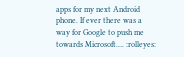apps for my next Android phone. If ever there was a way for Google to push me towards Microsoft…. :rolleyes: